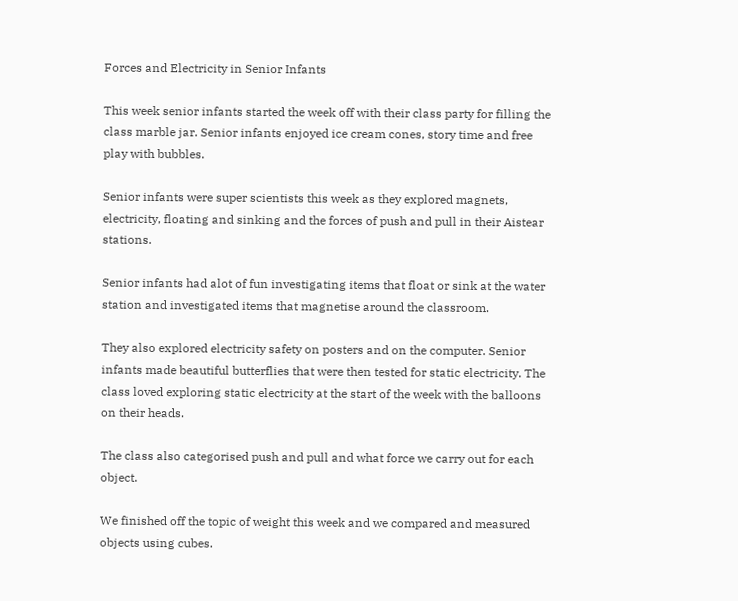Forces and Electricity in Senior Infants

This week senior infants started the week off with their class party for filling the class marble jar. Senior infants enjoyed ice cream cones, story time and free play with bubbles.

Senior infants were super scientists this week as they explored magnets, electricity, floating and sinking and the forces of push and pull in their Aistear stations.

Senior infants had alot of fun investigating items that float or sink at the water station and investigated items that magnetise around the classroom.

They also explored electricity safety on posters and on the computer. Senior infants made beautiful butterflies that were then tested for static electricity. The class loved exploring static electricity at the start of the week with the balloons on their heads.

The class also categorised push and pull and what force we carry out for each object.

We finished off the topic of weight this week and we compared and measured objects using cubes.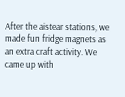After the aistear stations, we made fun fridge magnets as an extra craft activity. We came up with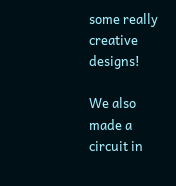some really creative designs!

We also made a circuit in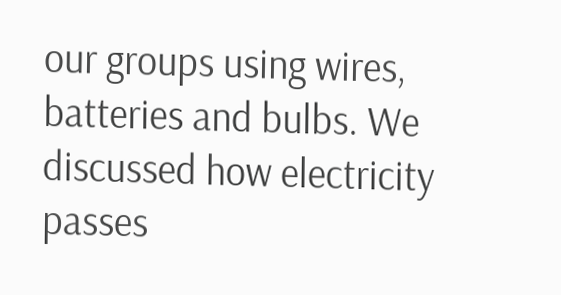our groups using wires, batteries and bulbs. We discussed how electricity passes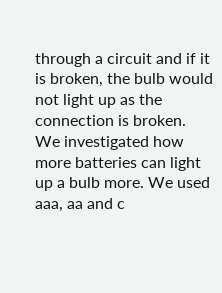through a circuit and if it is broken, the bulb would not light up as the connection is broken. We investigated how more batteries can light up a bulb more. We used aaa, aa and c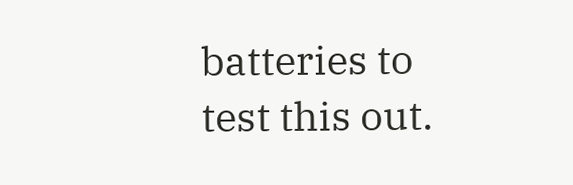batteries to test this out.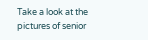Take a look at the pictures of senior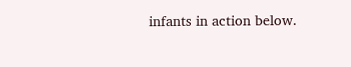infants in action below.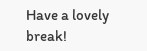Have a lovely break!